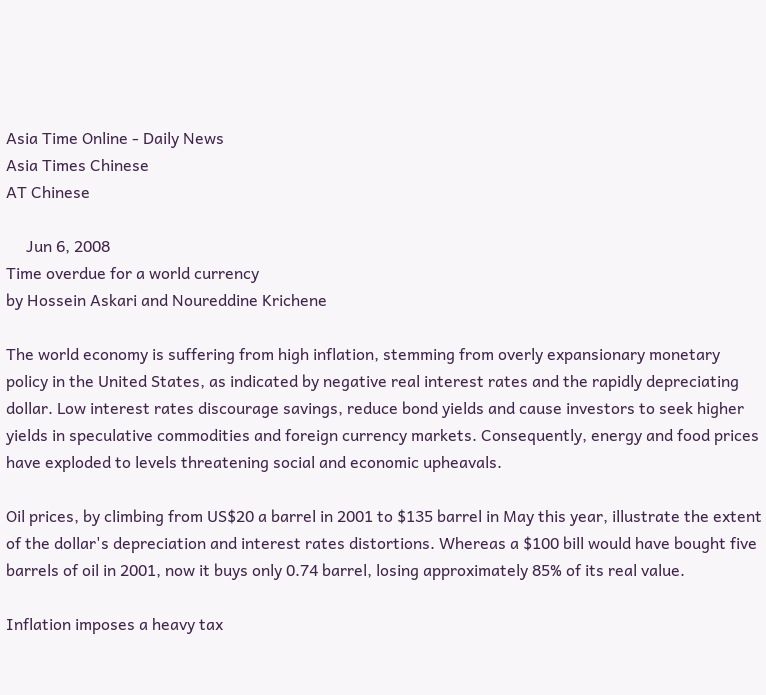Asia Time Online - Daily News
Asia Times Chinese
AT Chinese

     Jun 6, 2008
Time overdue for a world currency
by Hossein Askari and Noureddine Krichene

The world economy is suffering from high inflation, stemming from overly expansionary monetary policy in the United States, as indicated by negative real interest rates and the rapidly depreciating dollar. Low interest rates discourage savings, reduce bond yields and cause investors to seek higher yields in speculative commodities and foreign currency markets. Consequently, energy and food prices have exploded to levels threatening social and economic upheavals.

Oil prices, by climbing from US$20 a barrel in 2001 to $135 barrel in May this year, illustrate the extent of the dollar's depreciation and interest rates distortions. Whereas a $100 bill would have bought five barrels of oil in 2001, now it buys only 0.74 barrel, losing approximately 85% of its real value.

Inflation imposes a heavy tax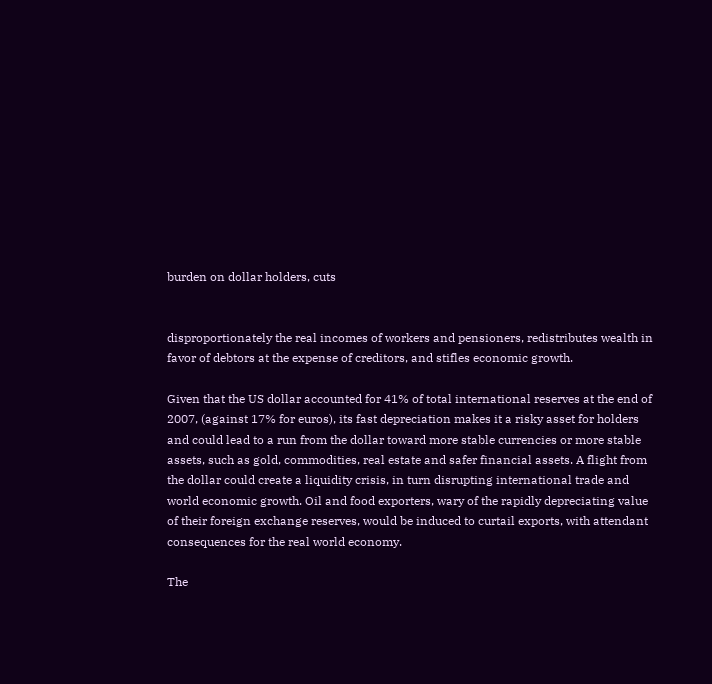burden on dollar holders, cuts


disproportionately the real incomes of workers and pensioners, redistributes wealth in favor of debtors at the expense of creditors, and stifles economic growth.

Given that the US dollar accounted for 41% of total international reserves at the end of 2007, (against 17% for euros), its fast depreciation makes it a risky asset for holders and could lead to a run from the dollar toward more stable currencies or more stable assets, such as gold, commodities, real estate and safer financial assets. A flight from the dollar could create a liquidity crisis, in turn disrupting international trade and world economic growth. Oil and food exporters, wary of the rapidly depreciating value of their foreign exchange reserves, would be induced to curtail exports, with attendant consequences for the real world economy.

The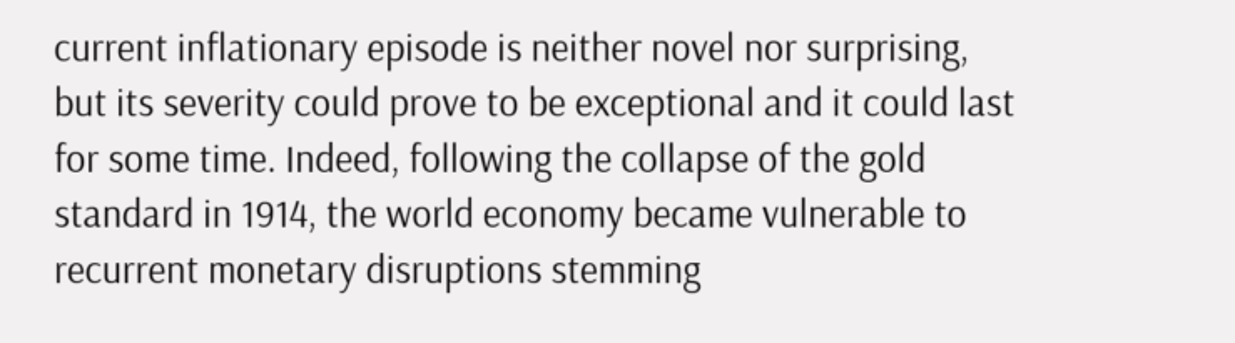current inflationary episode is neither novel nor surprising, but its severity could prove to be exceptional and it could last for some time. Indeed, following the collapse of the gold standard in 1914, the world economy became vulnerable to recurrent monetary disruptions stemming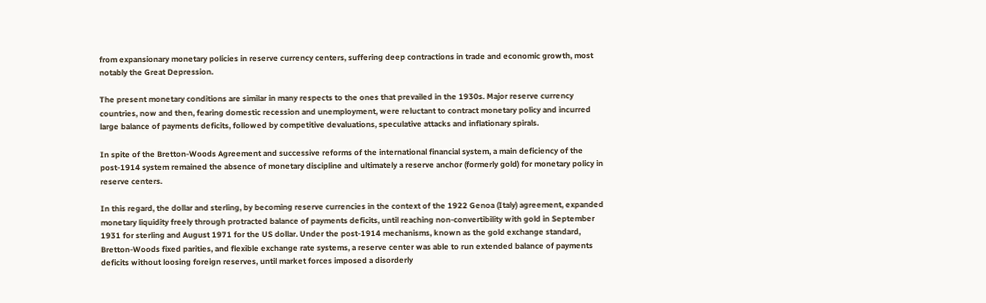from expansionary monetary policies in reserve currency centers, suffering deep contractions in trade and economic growth, most notably the Great Depression.

The present monetary conditions are similar in many respects to the ones that prevailed in the 1930s. Major reserve currency countries, now and then, fearing domestic recession and unemployment, were reluctant to contract monetary policy and incurred large balance of payments deficits, followed by competitive devaluations, speculative attacks and inflationary spirals.

In spite of the Bretton-Woods Agreement and successive reforms of the international financial system, a main deficiency of the post-1914 system remained the absence of monetary discipline and ultimately a reserve anchor (formerly gold) for monetary policy in reserve centers.

In this regard, the dollar and sterling, by becoming reserve currencies in the context of the 1922 Genoa (Italy) agreement, expanded monetary liquidity freely through protracted balance of payments deficits, until reaching non-convertibility with gold in September 1931 for sterling and August 1971 for the US dollar. Under the post-1914 mechanisms, known as the gold exchange standard, Bretton-Woods fixed parities, and flexible exchange rate systems, a reserve center was able to run extended balance of payments deficits without loosing foreign reserves, until market forces imposed a disorderly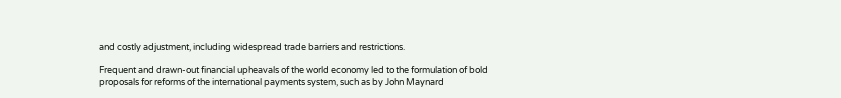and costly adjustment, including widespread trade barriers and restrictions.

Frequent and drawn-out financial upheavals of the world economy led to the formulation of bold proposals for reforms of the international payments system, such as by John Maynard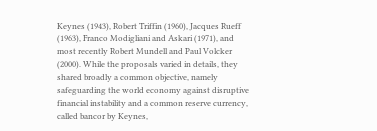Keynes (1943), Robert Triffin (1960), Jacques Rueff (1963), Franco Modigliani and Askari (1971), and most recently Robert Mundell and Paul Volcker (2000). While the proposals varied in details, they shared broadly a common objective, namely safeguarding the world economy against disruptive financial instability and a common reserve currency, called bancor by Keynes,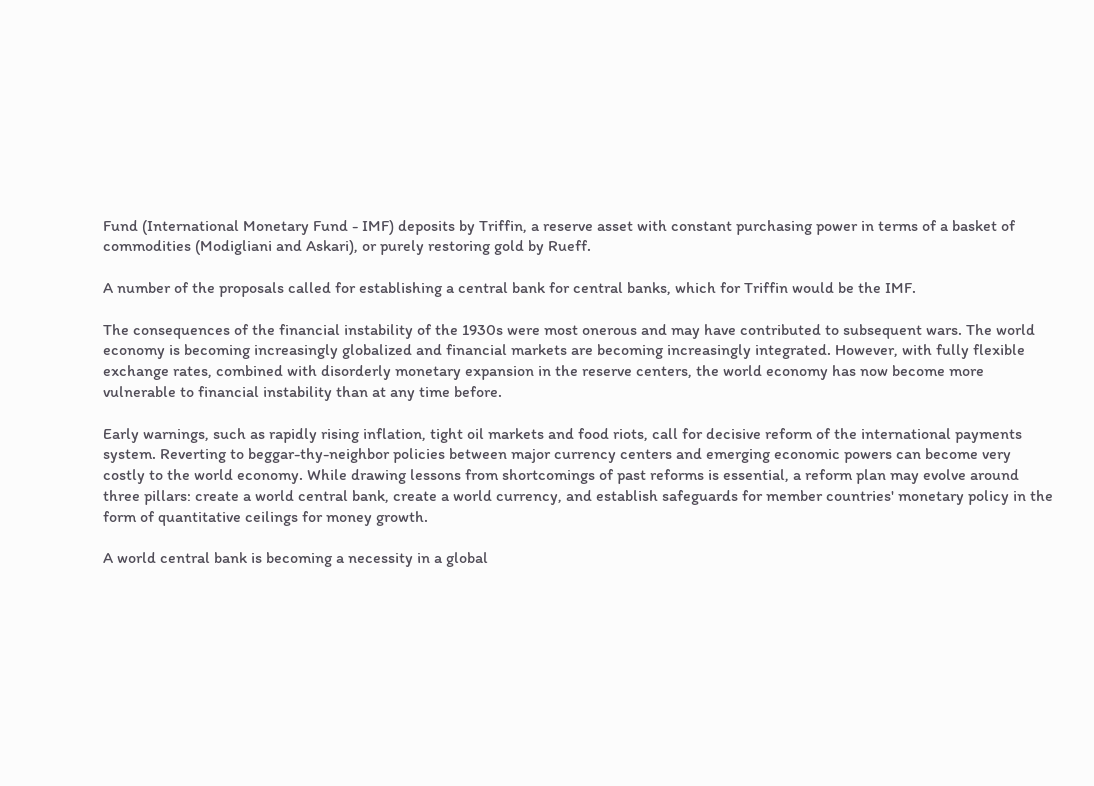Fund (International Monetary Fund - IMF) deposits by Triffin, a reserve asset with constant purchasing power in terms of a basket of commodities (Modigliani and Askari), or purely restoring gold by Rueff.

A number of the proposals called for establishing a central bank for central banks, which for Triffin would be the IMF.

The consequences of the financial instability of the 1930s were most onerous and may have contributed to subsequent wars. The world economy is becoming increasingly globalized and financial markets are becoming increasingly integrated. However, with fully flexible exchange rates, combined with disorderly monetary expansion in the reserve centers, the world economy has now become more vulnerable to financial instability than at any time before.

Early warnings, such as rapidly rising inflation, tight oil markets and food riots, call for decisive reform of the international payments system. Reverting to beggar-thy-neighbor policies between major currency centers and emerging economic powers can become very costly to the world economy. While drawing lessons from shortcomings of past reforms is essential, a reform plan may evolve around three pillars: create a world central bank, create a world currency, and establish safeguards for member countries' monetary policy in the form of quantitative ceilings for money growth.

A world central bank is becoming a necessity in a global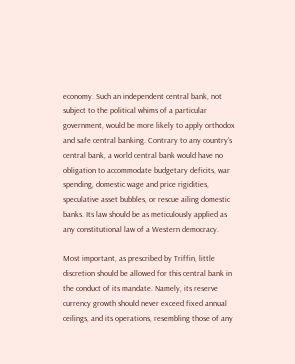economy. Such an independent central bank, not subject to the political whims of a particular government, would be more likely to apply orthodox and safe central banking. Contrary to any country's central bank, a world central bank would have no obligation to accommodate budgetary deficits, war spending, domestic wage and price rigidities, speculative asset bubbles, or rescue ailing domestic banks. Its law should be as meticulously applied as any constitutional law of a Western democracy.

Most important, as prescribed by Triffin, little discretion should be allowed for this central bank in the conduct of its mandate. Namely, its reserve currency growth should never exceed fixed annual ceilings, and its operations, resembling those of any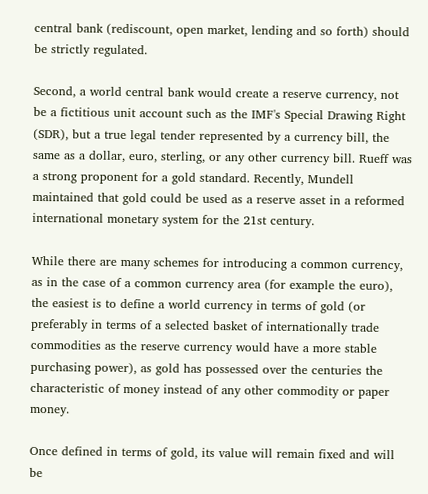central bank (rediscount, open market, lending and so forth) should be strictly regulated.

Second, a world central bank would create a reserve currency, not be a fictitious unit account such as the IMF's Special Drawing Right (SDR), but a true legal tender represented by a currency bill, the same as a dollar, euro, sterling, or any other currency bill. Rueff was a strong proponent for a gold standard. Recently, Mundell maintained that gold could be used as a reserve asset in a reformed international monetary system for the 21st century.

While there are many schemes for introducing a common currency, as in the case of a common currency area (for example the euro), the easiest is to define a world currency in terms of gold (or preferably in terms of a selected basket of internationally trade commodities as the reserve currency would have a more stable purchasing power), as gold has possessed over the centuries the characteristic of money instead of any other commodity or paper money.

Once defined in terms of gold, its value will remain fixed and will be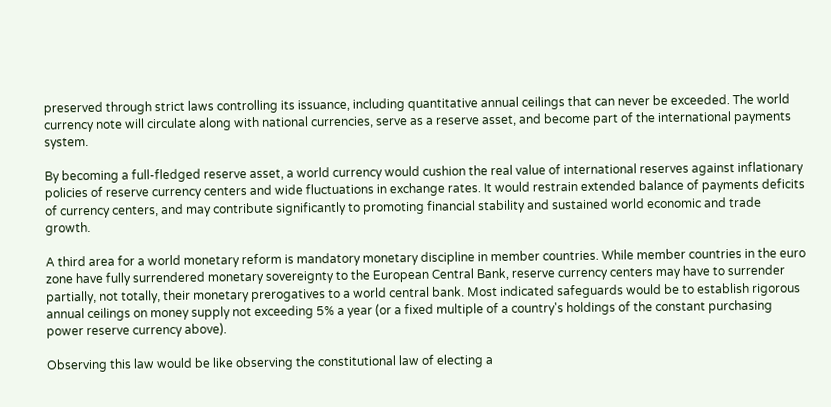preserved through strict laws controlling its issuance, including quantitative annual ceilings that can never be exceeded. The world currency note will circulate along with national currencies, serve as a reserve asset, and become part of the international payments system.

By becoming a full-fledged reserve asset, a world currency would cushion the real value of international reserves against inflationary policies of reserve currency centers and wide fluctuations in exchange rates. It would restrain extended balance of payments deficits of currency centers, and may contribute significantly to promoting financial stability and sustained world economic and trade growth.

A third area for a world monetary reform is mandatory monetary discipline in member countries. While member countries in the euro zone have fully surrendered monetary sovereignty to the European Central Bank, reserve currency centers may have to surrender partially, not totally, their monetary prerogatives to a world central bank. Most indicated safeguards would be to establish rigorous annual ceilings on money supply not exceeding 5% a year (or a fixed multiple of a country's holdings of the constant purchasing power reserve currency above).

Observing this law would be like observing the constitutional law of electing a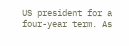US president for a four-year term. As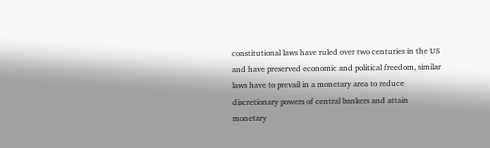constitutional laws have ruled over two centuries in the US and have preserved economic and political freedom, similar laws have to prevail in a monetary area to reduce discretionary powers of central bankers and attain monetary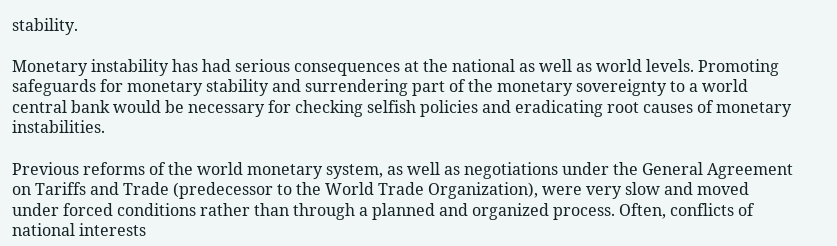stability.

Monetary instability has had serious consequences at the national as well as world levels. Promoting safeguards for monetary stability and surrendering part of the monetary sovereignty to a world central bank would be necessary for checking selfish policies and eradicating root causes of monetary instabilities.

Previous reforms of the world monetary system, as well as negotiations under the General Agreement on Tariffs and Trade (predecessor to the World Trade Organization), were very slow and moved under forced conditions rather than through a planned and organized process. Often, conflicts of national interests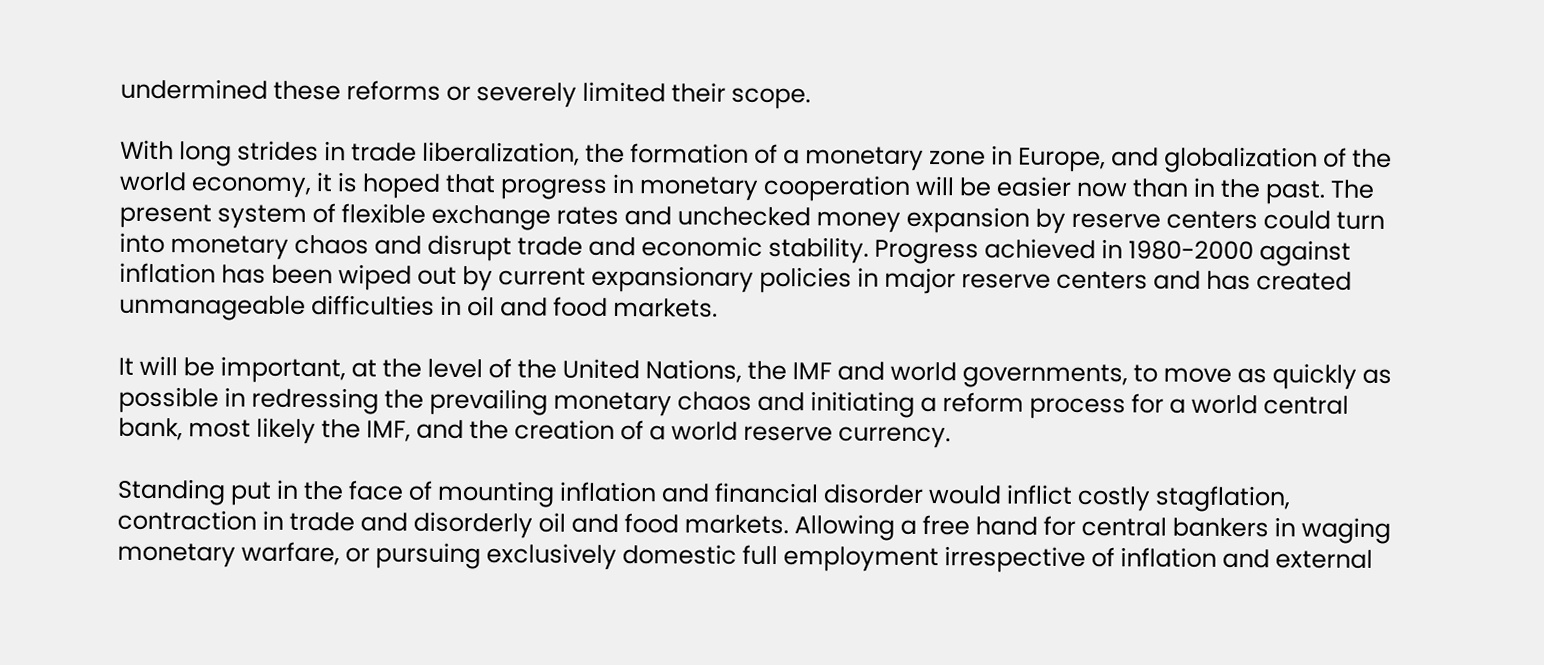undermined these reforms or severely limited their scope.

With long strides in trade liberalization, the formation of a monetary zone in Europe, and globalization of the world economy, it is hoped that progress in monetary cooperation will be easier now than in the past. The present system of flexible exchange rates and unchecked money expansion by reserve centers could turn into monetary chaos and disrupt trade and economic stability. Progress achieved in 1980-2000 against inflation has been wiped out by current expansionary policies in major reserve centers and has created unmanageable difficulties in oil and food markets.

It will be important, at the level of the United Nations, the IMF and world governments, to move as quickly as possible in redressing the prevailing monetary chaos and initiating a reform process for a world central bank, most likely the IMF, and the creation of a world reserve currency.

Standing put in the face of mounting inflation and financial disorder would inflict costly stagflation, contraction in trade and disorderly oil and food markets. Allowing a free hand for central bankers in waging monetary warfare, or pursuing exclusively domestic full employment irrespective of inflation and external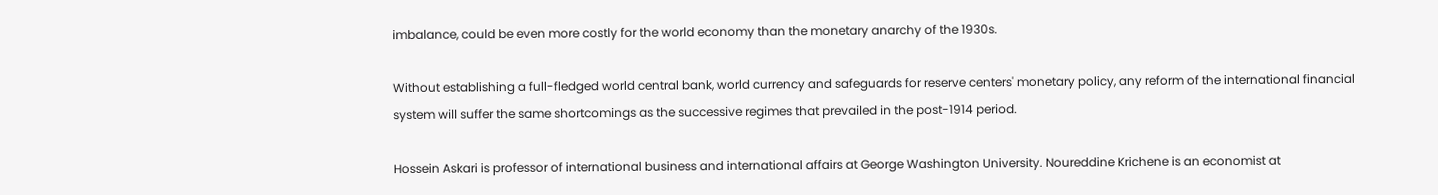imbalance, could be even more costly for the world economy than the monetary anarchy of the 1930s.

Without establishing a full-fledged world central bank, world currency and safeguards for reserve centers' monetary policy, any reform of the international financial system will suffer the same shortcomings as the successive regimes that prevailed in the post-1914 period.

Hossein Askari is professor of international business and international affairs at George Washington University. Noureddine Krichene is an economist at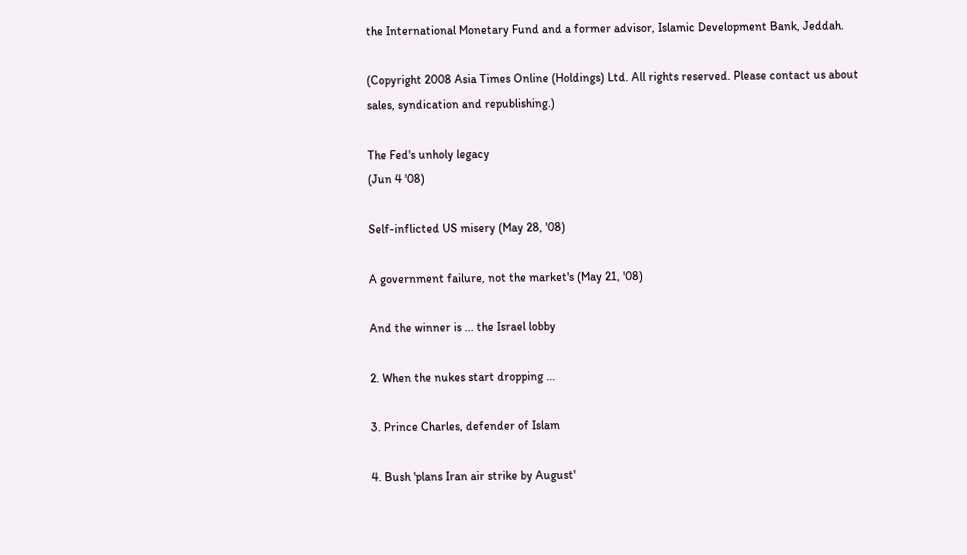the International Monetary Fund and a former advisor, Islamic Development Bank, Jeddah.

(Copyright 2008 Asia Times Online (Holdings) Ltd. All rights reserved. Please contact us about sales, syndication and republishing.)

The Fed's unholy legacy
(Jun 4 '08)

Self-inflicted US misery (May 28, '08)

A government failure, not the market's (May 21, '08)

And the winner is ... the Israel lobby

2. When the nukes start dropping ...

3. Prince Charles, defender of Islam

4. Bush 'plans Iran air strike by August'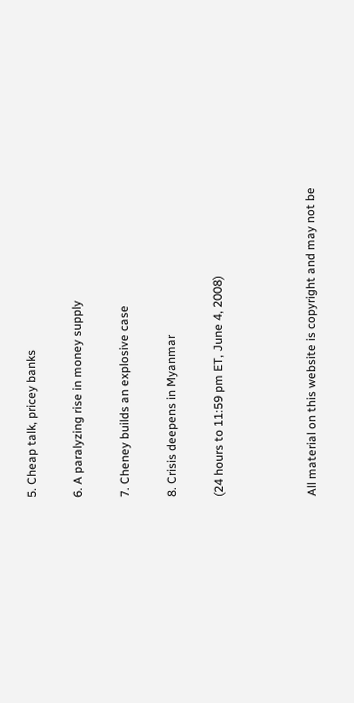5. Cheap talk, pricey banks

6. A paralyzing rise in money supply

7. Cheney builds an explosive case

8. Crisis deepens in Myanmar

(24 hours to 11:59 pm ET, June 4, 2008)



All material on this website is copyright and may not be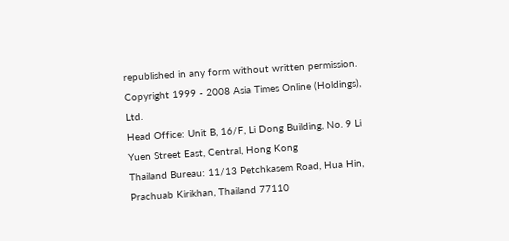republished in any form without written permission.
Copyright 1999 - 2008 Asia Times Online (Holdings), Ltd.
Head Office: Unit B, 16/F, Li Dong Building, No. 9 Li Yuen Street East, Central, Hong Kong
Thailand Bureau: 11/13 Petchkasem Road, Hua Hin, Prachuab Kirikhan, Thailand 77110